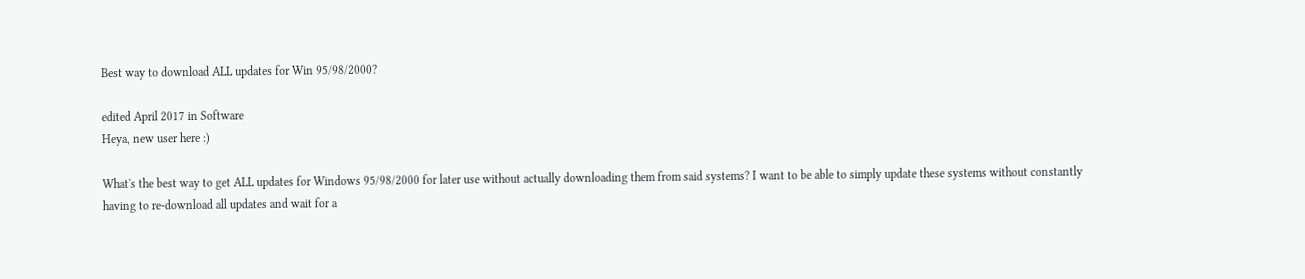Best way to download ALL updates for Win 95/98/2000?

edited April 2017 in Software
Heya, new user here :)

What's the best way to get ALL updates for Windows 95/98/2000 for later use without actually downloading them from said systems? I want to be able to simply update these systems without constantly having to re-download all updates and wait for a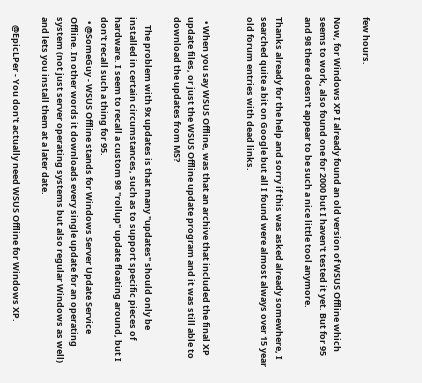few hours.

Now, for Windows XP I already found an old version of WSUS Offline which seems to work, also found one for 2000 but I haven't tested it yet. But for 95 and 98 there doesn't appear to be such a nice little tool anymore.

Thanks already for the help and sorry if this was asked already somewhere, I searched quite a bit on Google but all I found were almost always over 15 year old forum entries with dead links.


  • When you say WSUS Offline, was that an archive that included the final XP update files, or just the WSUS Offline update program and it was still able to download the updates from MS?

    The problem with 9x updates is that many "updates" should only be installed in certain circumstances, such as to support specific pieces of hardware. I seem to recall a custom 98 "rollup" update floating around, but I don't recall such a thing for 95.
  • @SomeGuy - WSUS Offline stands for Windows Server Update Service Offline. In other words it downloads every single update for an operating system (not just server operating systems but also regular Windows as well) and lets you install them at a later date.

    @EpicLPer - You don't actually need WSUS Offline for Windows XP.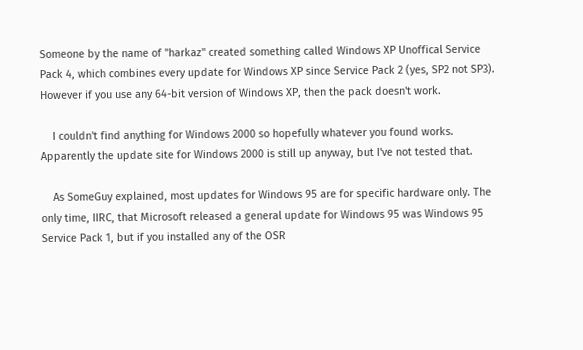Someone by the name of "harkaz" created something called Windows XP Unoffical Service Pack 4, which combines every update for Windows XP since Service Pack 2 (yes, SP2 not SP3). However if you use any 64-bit version of Windows XP, then the pack doesn't work.

    I couldn't find anything for Windows 2000 so hopefully whatever you found works. Apparently the update site for Windows 2000 is still up anyway, but I've not tested that.

    As SomeGuy explained, most updates for Windows 95 are for specific hardware only. The only time, IIRC, that Microsoft released a general update for Windows 95 was Windows 95 Service Pack 1, but if you installed any of the OSR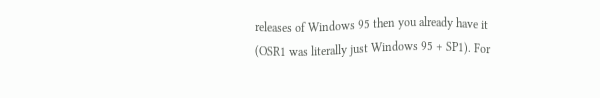releases of Windows 95 then you already have it (OSR1 was literally just Windows 95 + SP1). For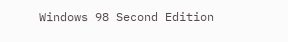Windows 98 Second Edition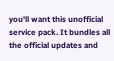you'll want this unofficial service pack. It bundles all the official updates and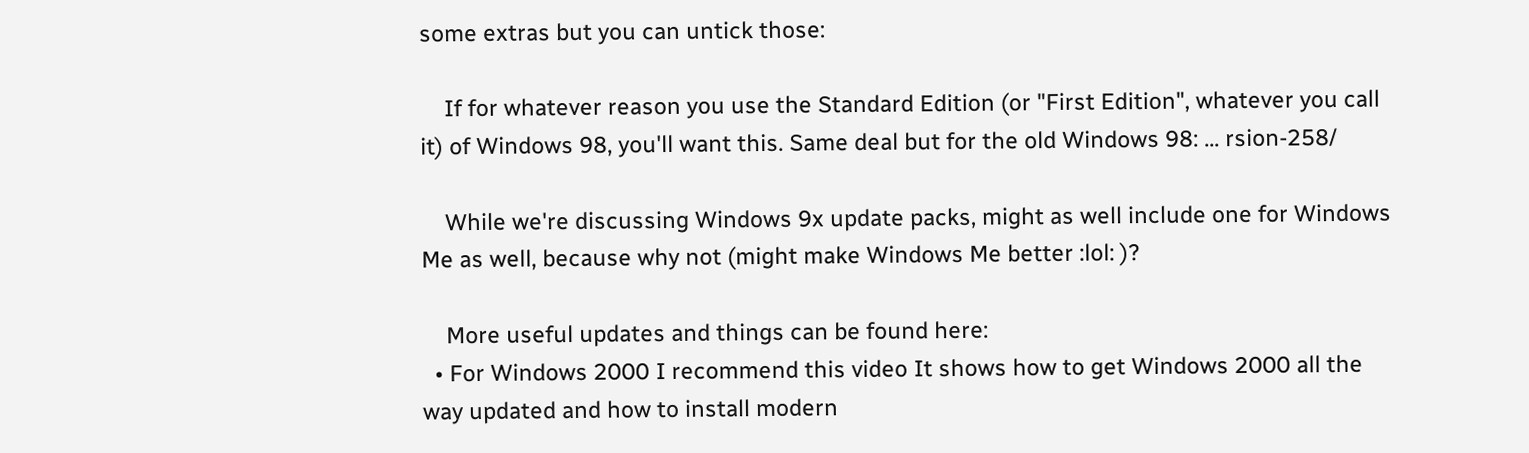some extras but you can untick those:

    If for whatever reason you use the Standard Edition (or "First Edition", whatever you call it) of Windows 98, you'll want this. Same deal but for the old Windows 98: ... rsion-258/

    While we're discussing Windows 9x update packs, might as well include one for Windows Me as well, because why not (might make Windows Me better :lol: )?

    More useful updates and things can be found here:
  • For Windows 2000 I recommend this video It shows how to get Windows 2000 all the way updated and how to install modern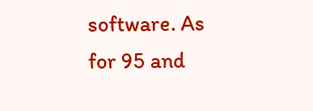software. As for 95 and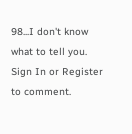98...I don't know what to tell you.
Sign In or Register to comment.